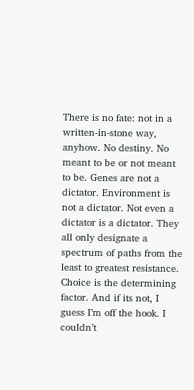There is no fate: not in a written-in-stone way, anyhow. No destiny. No meant to be or not meant to be. Genes are not a dictator. Environment is not a dictator. Not even a dictator is a dictator. They all only designate a spectrum of paths from the least to greatest resistance. Choice is the determining factor. And if its not, I guess I’m off the hook. I couldn’t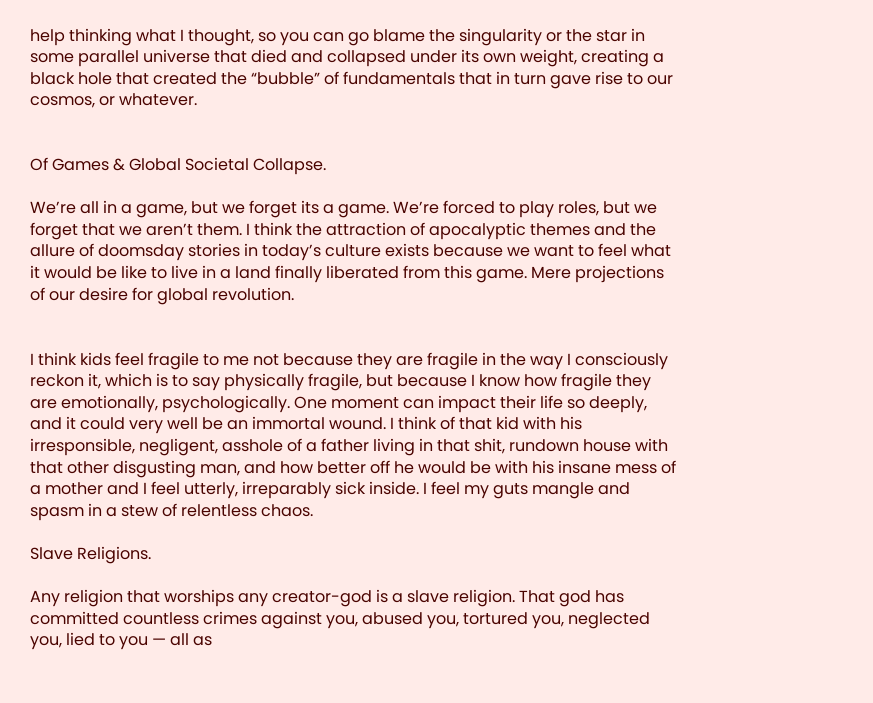help thinking what I thought, so you can go blame the singularity or the star in some parallel universe that died and collapsed under its own weight, creating a black hole that created the “bubble” of fundamentals that in turn gave rise to our cosmos, or whatever.


Of Games & Global Societal Collapse.

We’re all in a game, but we forget its a game. We’re forced to play roles, but we forget that we aren’t them. I think the attraction of apocalyptic themes and the allure of doomsday stories in today’s culture exists because we want to feel what it would be like to live in a land finally liberated from this game. Mere projections of our desire for global revolution.


I think kids feel fragile to me not because they are fragile in the way I consciously reckon it, which is to say physically fragile, but because I know how fragile they are emotionally, psychologically. One moment can impact their life so deeply, and it could very well be an immortal wound. I think of that kid with his irresponsible, negligent, asshole of a father living in that shit, rundown house with that other disgusting man, and how better off he would be with his insane mess of a mother and I feel utterly, irreparably sick inside. I feel my guts mangle and spasm in a stew of relentless chaos.

Slave Religions.

Any religion that worships any creator-god is a slave religion. That god has committed countless crimes against you, abused you, tortured you, neglected you, lied to you — all as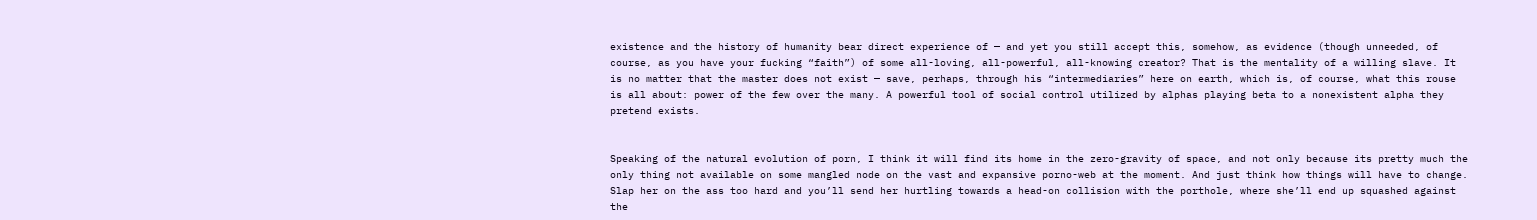existence and the history of humanity bear direct experience of — and yet you still accept this, somehow, as evidence (though unneeded, of course, as you have your fucking “faith”) of some all-loving, all-powerful, all-knowing creator? That is the mentality of a willing slave. It is no matter that the master does not exist — save, perhaps, through his “intermediaries” here on earth, which is, of course, what this rouse is all about: power of the few over the many. A powerful tool of social control utilized by alphas playing beta to a nonexistent alpha they pretend exists.


Speaking of the natural evolution of porn, I think it will find its home in the zero-gravity of space, and not only because its pretty much the only thing not available on some mangled node on the vast and expansive porno-web at the moment. And just think how things will have to change. Slap her on the ass too hard and you’ll send her hurtling towards a head-on collision with the porthole, where she’ll end up squashed against the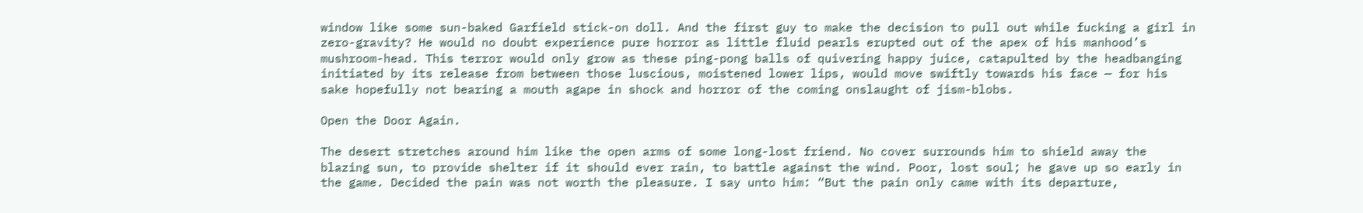window like some sun-baked Garfield stick-on doll. And the first guy to make the decision to pull out while fucking a girl in zero-gravity? He would no doubt experience pure horror as little fluid pearls erupted out of the apex of his manhood’s mushroom-head. This terror would only grow as these ping-pong balls of quivering happy juice, catapulted by the headbanging initiated by its release from between those luscious, moistened lower lips, would move swiftly towards his face — for his sake hopefully not bearing a mouth agape in shock and horror of the coming onslaught of jism-blobs.

Open the Door Again.

The desert stretches around him like the open arms of some long-lost friend. No cover surrounds him to shield away the blazing sun, to provide shelter if it should ever rain, to battle against the wind. Poor, lost soul; he gave up so early in the game. Decided the pain was not worth the pleasure. I say unto him: “But the pain only came with its departure,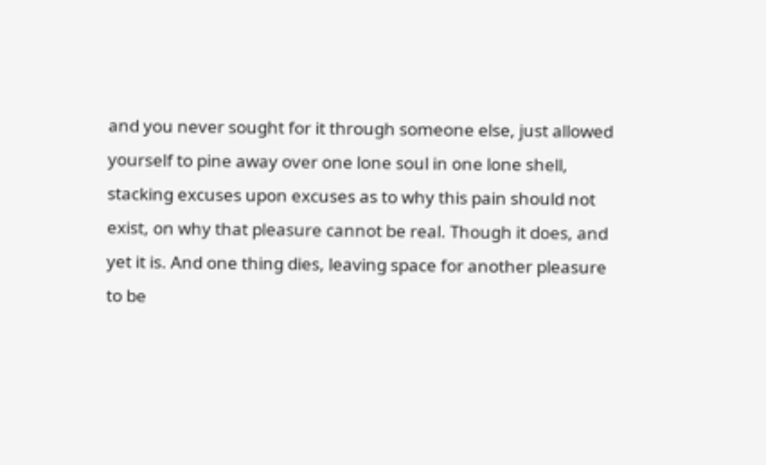and you never sought for it through someone else, just allowed yourself to pine away over one lone soul in one lone shell, stacking excuses upon excuses as to why this pain should not exist, on why that pleasure cannot be real. Though it does, and yet it is. And one thing dies, leaving space for another pleasure to be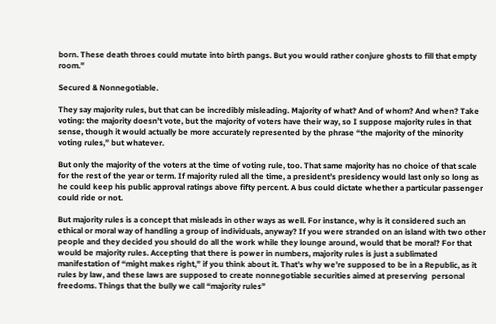born. These death throes could mutate into birth pangs. But you would rather conjure ghosts to fill that empty room.”

Secured & Nonnegotiable.

They say majority rules, but that can be incredibly misleading. Majority of what? And of whom? And when? Take voting: the majority doesn’t vote, but the majority of voters have their way, so I suppose majority rules in that sense, though it would actually be more accurately represented by the phrase “the majority of the minority voting rules,” but whatever.

But only the majority of the voters at the time of voting rule, too. That same majority has no choice of that scale for the rest of the year or term. If majority ruled all the time, a president’s presidency would last only so long as he could keep his public approval ratings above fifty percent. A bus could dictate whether a particular passenger could ride or not.

But majority rules is a concept that misleads in other ways as well. For instance, why is it considered such an ethical or moral way of handling a group of individuals, anyway? If you were stranded on an island with two other people and they decided you should do all the work while they lounge around, would that be moral? For that would be majority rules. Accepting that there is power in numbers, majority rules is just a sublimated manifestation of “might makes right,” if you think about it. That’s why we’re supposed to be in a Republic, as it rules by law, and these laws are supposed to create nonnegotiable securities aimed at preserving  personal freedoms. Things that the bully we call “majority rules”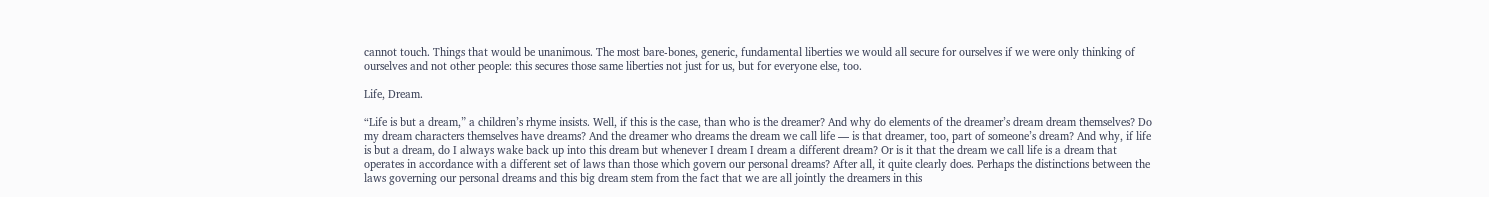cannot touch. Things that would be unanimous. The most bare-bones, generic, fundamental liberties we would all secure for ourselves if we were only thinking of ourselves and not other people: this secures those same liberties not just for us, but for everyone else, too.

Life, Dream.

“Life is but a dream,” a children’s rhyme insists. Well, if this is the case, than who is the dreamer? And why do elements of the dreamer’s dream dream themselves? Do my dream characters themselves have dreams? And the dreamer who dreams the dream we call life — is that dreamer, too, part of someone’s dream? And why, if life is but a dream, do I always wake back up into this dream but whenever I dream I dream a different dream? Or is it that the dream we call life is a dream that operates in accordance with a different set of laws than those which govern our personal dreams? After all, it quite clearly does. Perhaps the distinctions between the laws governing our personal dreams and this big dream stem from the fact that we are all jointly the dreamers in this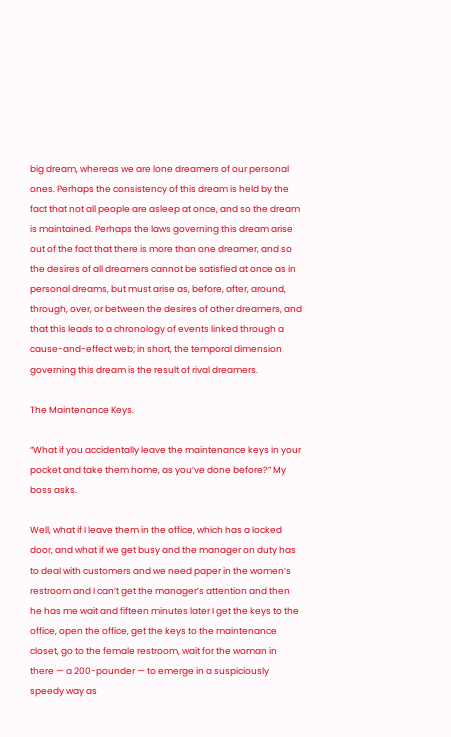big dream, whereas we are lone dreamers of our personal ones. Perhaps the consistency of this dream is held by the fact that not all people are asleep at once, and so the dream is maintained. Perhaps the laws governing this dream arise out of the fact that there is more than one dreamer, and so the desires of all dreamers cannot be satisfied at once as in personal dreams, but must arise as, before, after, around, through, over, or between the desires of other dreamers, and that this leads to a chronology of events linked through a cause-and-effect web; in short, the temporal dimension governing this dream is the result of rival dreamers.

The Maintenance Keys.

“What if you accidentally leave the maintenance keys in your pocket and take them home, as you’ve done before?” My boss asks.

Well, what if I leave them in the office, which has a locked door, and what if we get busy and the manager on duty has to deal with customers and we need paper in the women’s restroom and I can’t get the manager’s attention and then he has me wait and fifteen minutes later I get the keys to the office, open the office, get the keys to the maintenance closet, go to the female restroom, wait for the woman in there — a 200-pounder — to emerge in a suspiciously speedy way as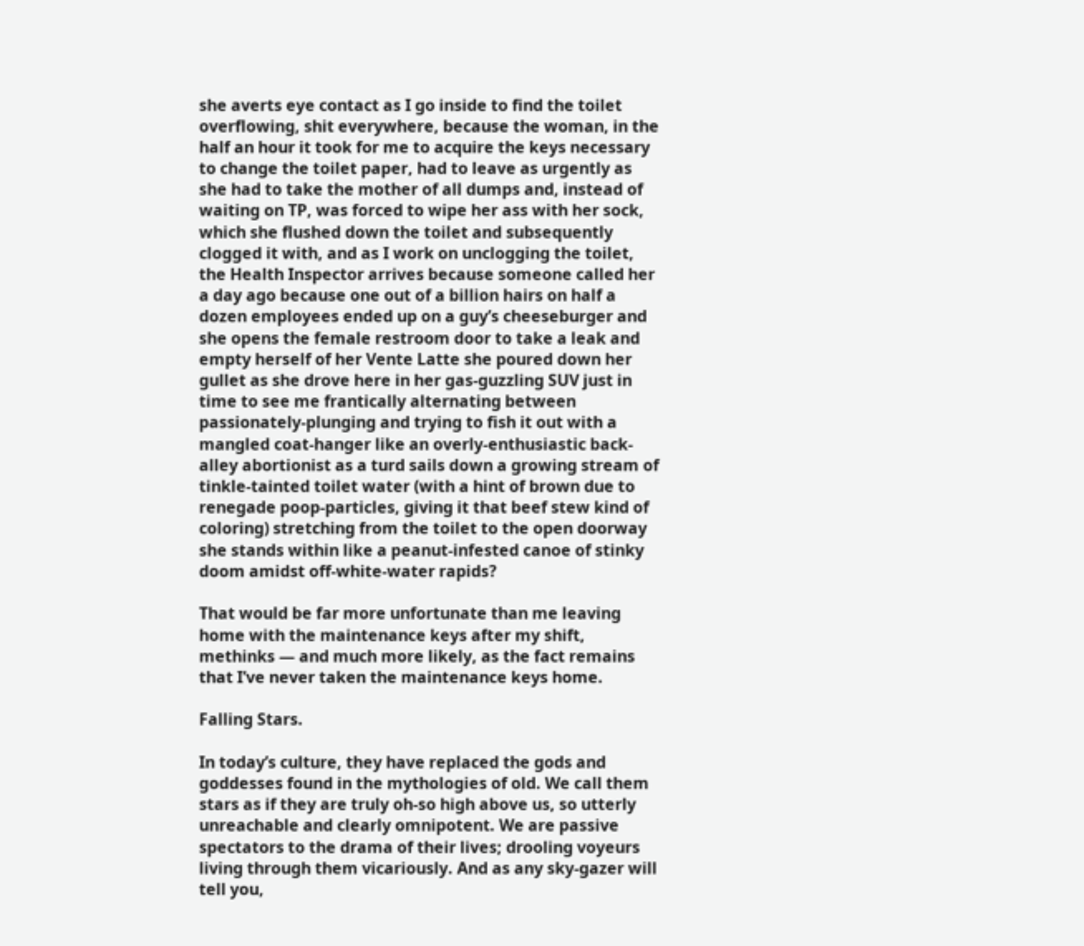she averts eye contact as I go inside to find the toilet overflowing, shit everywhere, because the woman, in the half an hour it took for me to acquire the keys necessary to change the toilet paper, had to leave as urgently as she had to take the mother of all dumps and, instead of waiting on TP, was forced to wipe her ass with her sock, which she flushed down the toilet and subsequently clogged it with, and as I work on unclogging the toilet, the Health Inspector arrives because someone called her a day ago because one out of a billion hairs on half a dozen employees ended up on a guy’s cheeseburger and she opens the female restroom door to take a leak and empty herself of her Vente Latte she poured down her gullet as she drove here in her gas-guzzling SUV just in time to see me frantically alternating between passionately-plunging and trying to fish it out with a mangled coat-hanger like an overly-enthusiastic back-alley abortionist as a turd sails down a growing stream of tinkle-tainted toilet water (with a hint of brown due to renegade poop-particles, giving it that beef stew kind of coloring) stretching from the toilet to the open doorway she stands within like a peanut-infested canoe of stinky doom amidst off-white-water rapids?

That would be far more unfortunate than me leaving home with the maintenance keys after my shift, methinks — and much more likely, as the fact remains that I’ve never taken the maintenance keys home.

Falling Stars.

In today’s culture, they have replaced the gods and goddesses found in the mythologies of old. We call them stars as if they are truly oh-so high above us, so utterly unreachable and clearly omnipotent. We are passive spectators to the drama of their lives; drooling voyeurs living through them vicariously. And as any sky-gazer will tell you,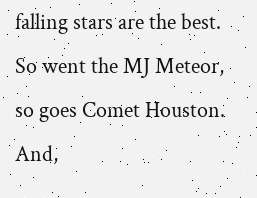falling stars are the best. So went the MJ Meteor, so goes Comet Houston. And,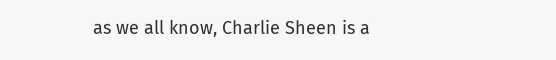as we all know, Charlie Sheen is a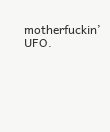motherfuckin’ UFO.